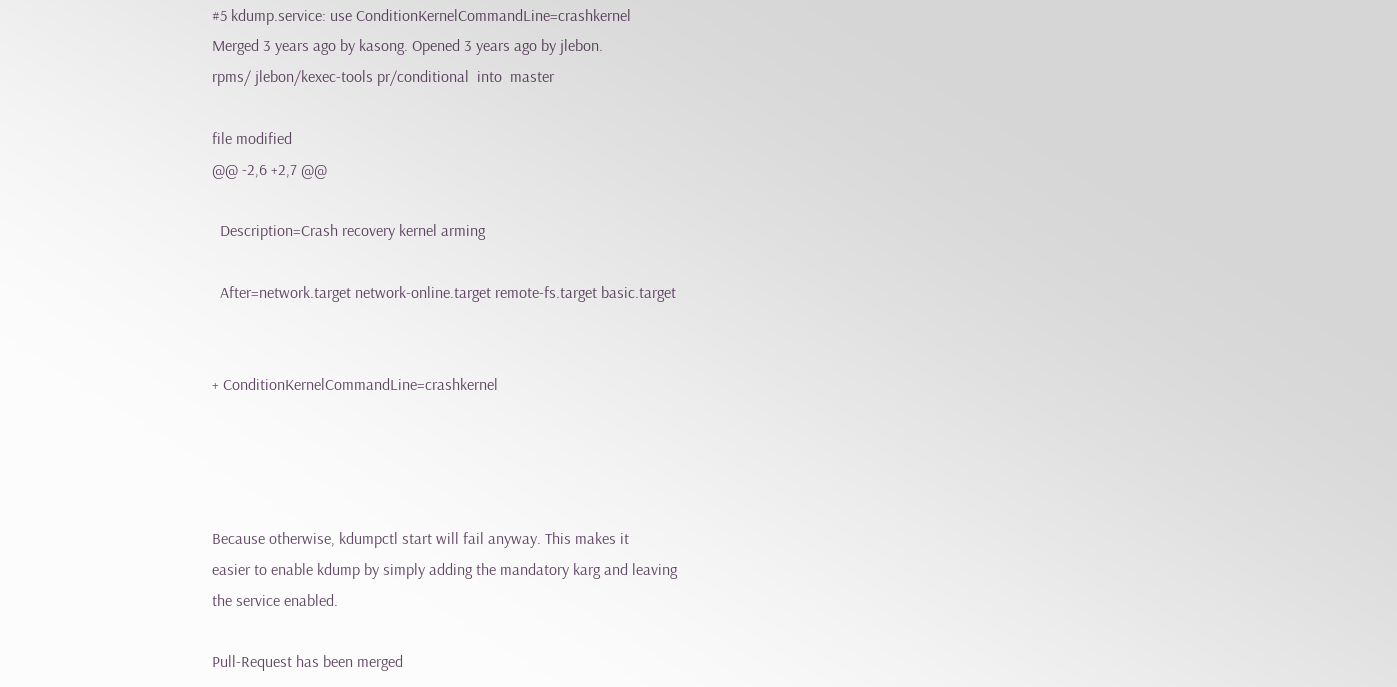#5 kdump.service: use ConditionKernelCommandLine=crashkernel
Merged 3 years ago by kasong. Opened 3 years ago by jlebon.
rpms/ jlebon/kexec-tools pr/conditional  into  master

file modified
@@ -2,6 +2,7 @@

  Description=Crash recovery kernel arming

  After=network.target network-online.target remote-fs.target basic.target


+ ConditionKernelCommandLine=crashkernel




Because otherwise, kdumpctl start will fail anyway. This makes it
easier to enable kdump by simply adding the mandatory karg and leaving
the service enabled.

Pull-Request has been merged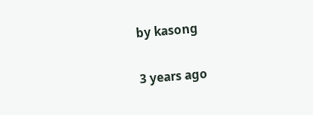by kasong

3 years ago